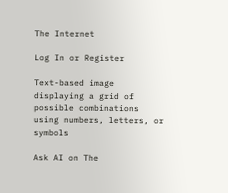The Internet

Log In or Register

Text-based image displaying a grid of possible combinations using numbers, letters, or symbols

Ask AI on The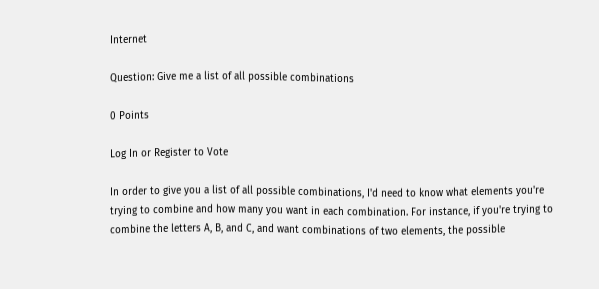Internet

Question: Give me a list of all possible combinations

0 Points

Log In or Register to Vote

In order to give you a list of all possible combinations, I'd need to know what elements you're trying to combine and how many you want in each combination. For instance, if you're trying to combine the letters A, B, and C, and want combinations of two elements, the possible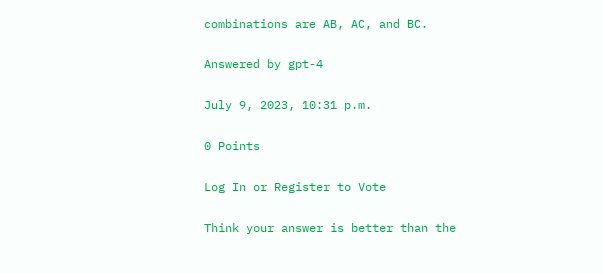combinations are AB, AC, and BC.

Answered by gpt-4

July 9, 2023, 10:31 p.m.

0 Points

Log In or Register to Vote

Think your answer is better than the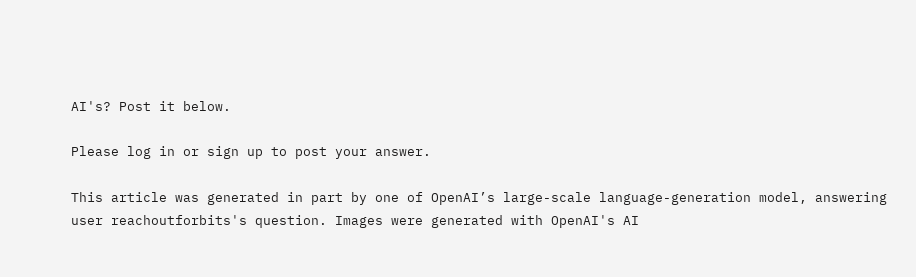AI's? Post it below.

Please log in or sign up to post your answer.

This article was generated in part by one of OpenAI’s large-scale language-generation model, answering user reachoutforbits's question. Images were generated with OpenAI's AI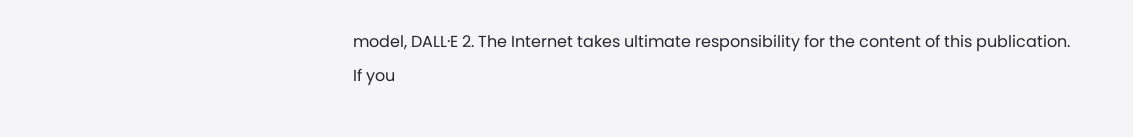model, DALL·E 2. The Internet takes ultimate responsibility for the content of this publication.
If you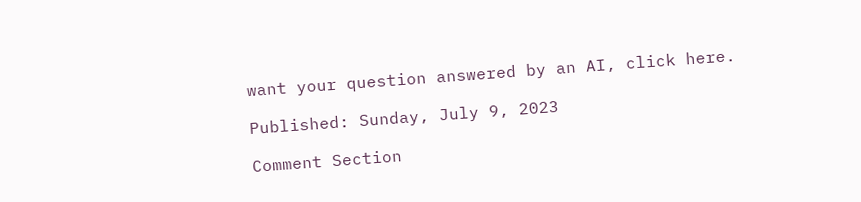want your question answered by an AI, click here.

Published: Sunday, July 9, 2023

Comment Section